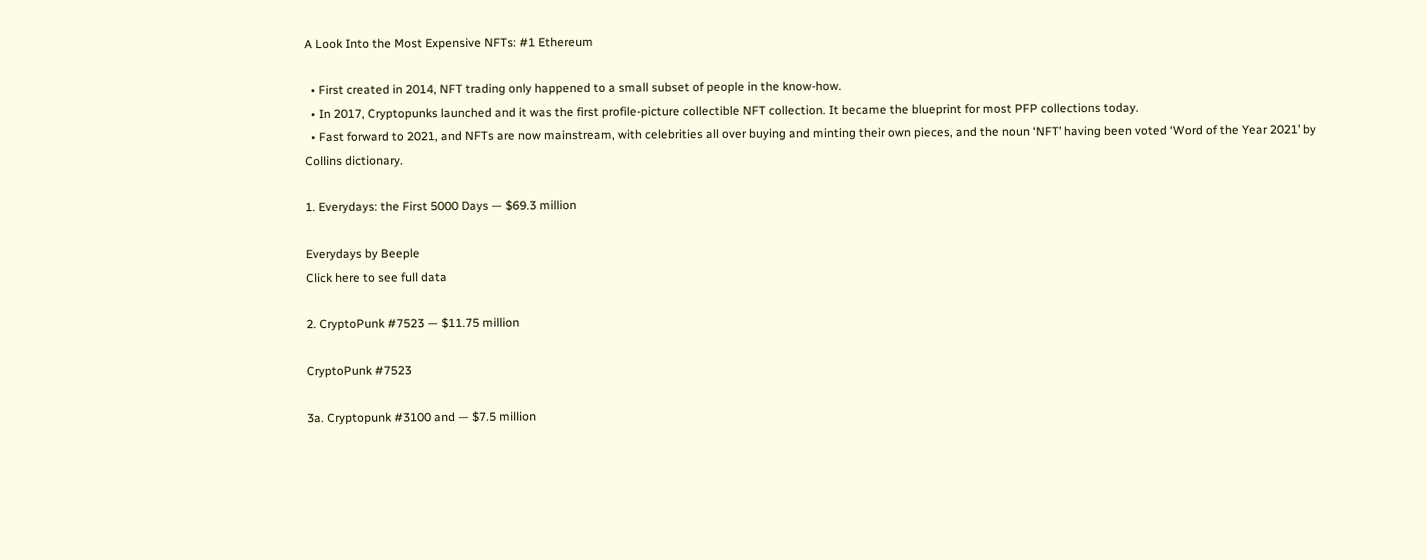A Look Into the Most Expensive NFTs: #1 Ethereum

  • First created in 2014, NFT trading only happened to a small subset of people in the know-how.
  • In 2017, Cryptopunks launched and it was the first profile-picture collectible NFT collection. It became the blueprint for most PFP collections today.
  • Fast forward to 2021, and NFTs are now mainstream, with celebrities all over buying and minting their own pieces, and the noun ‘NFT’ having been voted ‘Word of the Year 2021’ by Collins dictionary.

1. Everydays: the First 5000 Days — $69.3 million

Everydays by Beeple
Click here to see full data

2. CryptoPunk #7523 — $11.75 million

CryptoPunk #7523

3a. Cryptopunk #3100 and — $7.5 million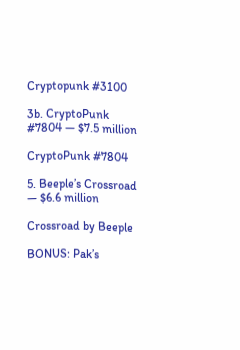Cryptopunk #3100

3b. CryptoPunk #7804 — $7.5 million

CryptoPunk #7804

5. Beeple’s Crossroad — $6.6 million

Crossroad by Beeple

BONUS: Pak’s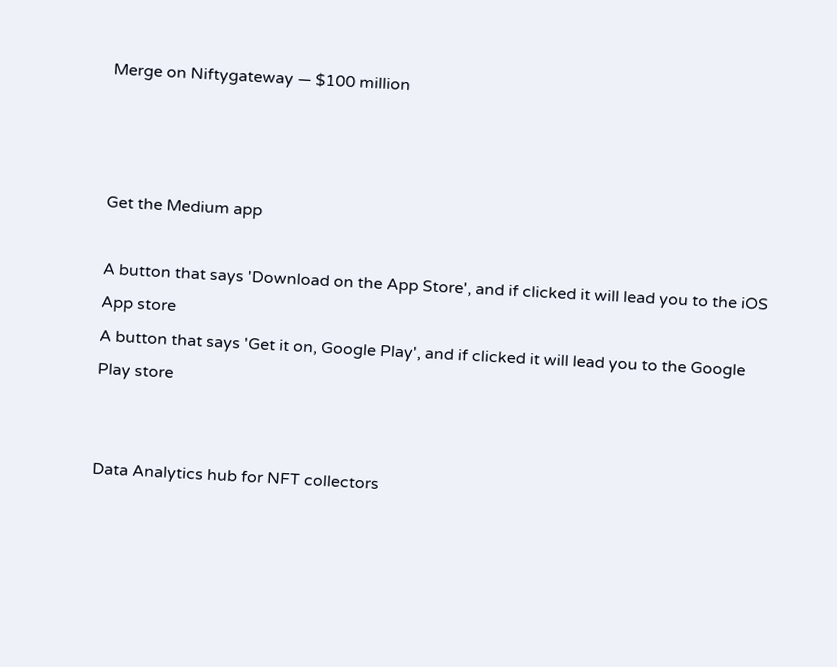Merge on Niftygateway — $100 million



Get the Medium app

A button that says 'Download on the App Store', and if clicked it will lead you to the iOS App store
A button that says 'Get it on, Google Play', and if clicked it will lead you to the Google Play store


Data Analytics hub for NFT collectors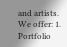and artists. We offer: 1. Portfolio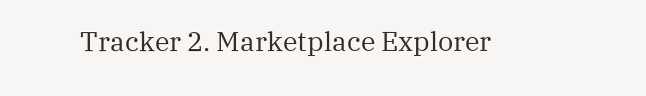Tracker 2. Marketplace Explorer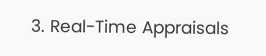3. Real-Time Appraisals